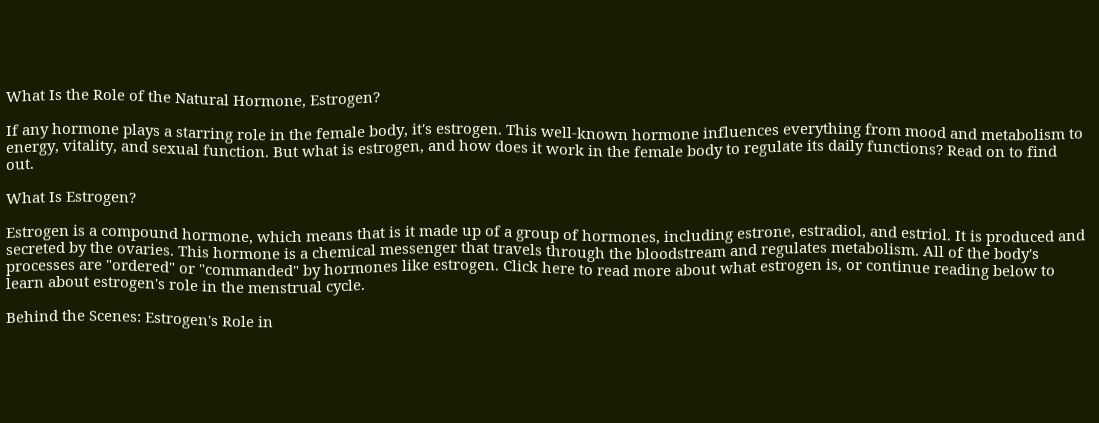What Is the Role of the Natural Hormone, Estrogen?

If any hormone plays a starring role in the female body, it's estrogen. This well-known hormone influences everything from mood and metabolism to energy, vitality, and sexual function. But what is estrogen, and how does it work in the female body to regulate its daily functions? Read on to find out.

What Is Estrogen?

Estrogen is a compound hormone, which means that is it made up of a group of hormones, including estrone, estradiol, and estriol. It is produced and secreted by the ovaries. This hormone is a chemical messenger that travels through the bloodstream and regulates metabolism. All of the body's processes are "ordered" or "commanded" by hormones like estrogen. Click here to read more about what estrogen is, or continue reading below to learn about estrogen's role in the menstrual cycle.

Behind the Scenes: Estrogen's Role in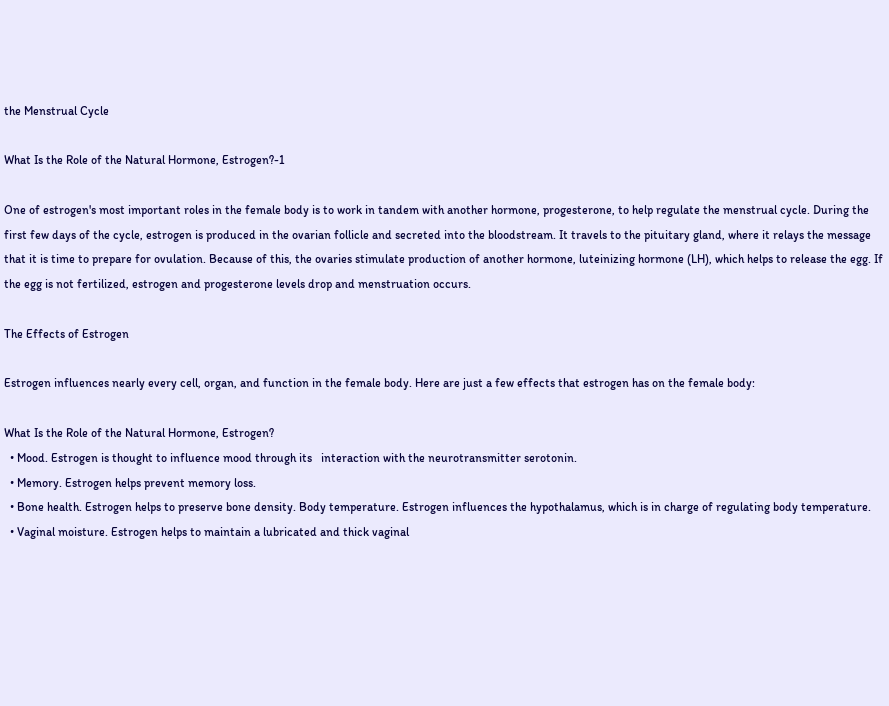the Menstrual Cycle

What Is the Role of the Natural Hormone, Estrogen?-1

One of estrogen's most important roles in the female body is to work in tandem with another hormone, progesterone, to help regulate the menstrual cycle. During the first few days of the cycle, estrogen is produced in the ovarian follicle and secreted into the bloodstream. It travels to the pituitary gland, where it relays the message that it is time to prepare for ovulation. Because of this, the ovaries stimulate production of another hormone, luteinizing hormone (LH), which helps to release the egg. If the egg is not fertilized, estrogen and progesterone levels drop and menstruation occurs.

The Effects of Estrogen

Estrogen influences nearly every cell, organ, and function in the female body. Here are just a few effects that estrogen has on the female body:

What Is the Role of the Natural Hormone, Estrogen?
  • Mood. Estrogen is thought to influence mood through its   interaction with the neurotransmitter serotonin.
  • Memory. Estrogen helps prevent memory loss.
  • Bone health. Estrogen helps to preserve bone density. Body temperature. Estrogen influences the hypothalamus, which is in charge of regulating body temperature.
  • Vaginal moisture. Estrogen helps to maintain a lubricated and thick vaginal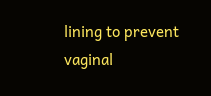lining to prevent vaginal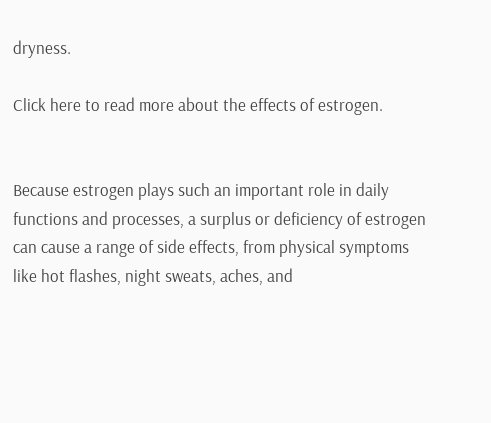dryness.

Click here to read more about the effects of estrogen.


Because estrogen plays such an important role in daily functions and processes, a surplus or deficiency of estrogen can cause a range of side effects, from physical symptoms like hot flashes, night sweats, aches, and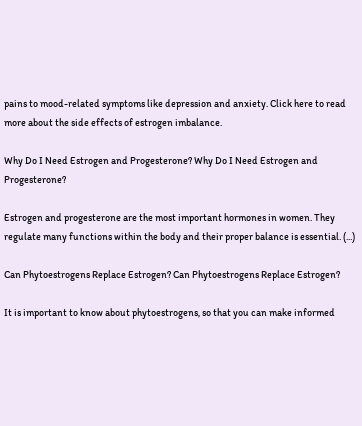pains to mood-related symptoms like depression and anxiety. Click here to read more about the side effects of estrogen imbalance.

Why Do I Need Estrogen and Progesterone? Why Do I Need Estrogen and Progesterone?

Estrogen and progesterone are the most important hormones in women. They regulate many functions within the body and their proper balance is essential. (...)

Can Phytoestrogens Replace Estrogen? Can Phytoestrogens Replace Estrogen?

It is important to know about phytoestrogens, so that you can make informed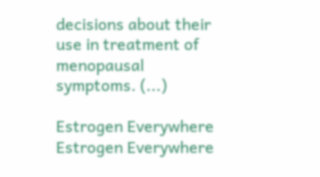decisions about their use in treatment of menopausal symptoms. (...)

Estrogen Everywhere Estrogen Everywhere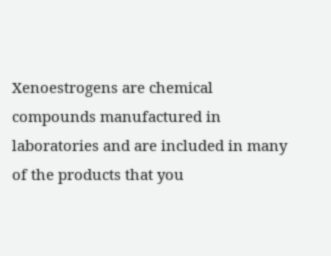Xenoestrogens are chemical compounds manufactured in laboratories and are included in many of the products that you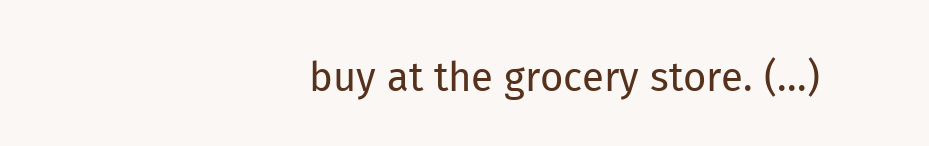buy at the grocery store. (...)